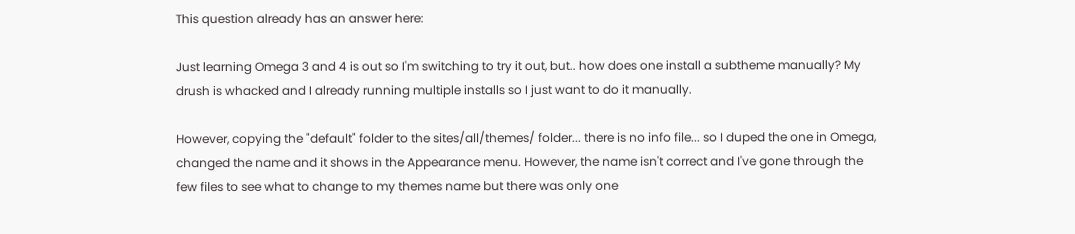This question already has an answer here:

Just learning Omega 3 and 4 is out so I'm switching to try it out, but.. how does one install a subtheme manually? My drush is whacked and I already running multiple installs so I just want to do it manually.

However, copying the "default" folder to the sites/all/themes/ folder... there is no info file... so I duped the one in Omega, changed the name and it shows in the Appearance menu. However, the name isn't correct and I've gone through the few files to see what to change to my themes name but there was only one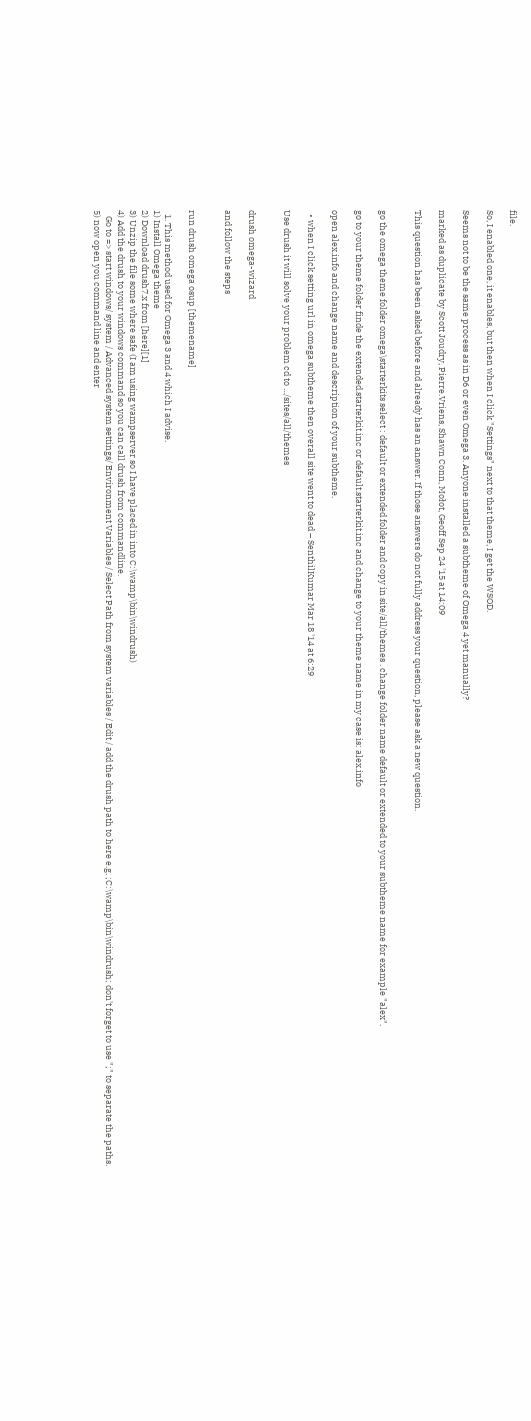file.

So, I enabled one, it enables, but then when I click "Settings" next to that theme, I get the WSOD.

Seems not to be the same process as in D6 or even Omega 3. Anyone installed a subtheme of Omega 4 yet manually?

marked as duplicate by Scott Joudry, Pierre.Vriens, Shawn Conn, Mołot, Geoff Sep 24 '15 at 14:09

This question has been asked before and already has an answer. If those answers do not fully address your question, please ask a new question.


go the omega theme folder omega\starterkits select : default or extended folder and copy in site/all/themes . change folder name default or extended to your subtheme name for example "alex".

go to your theme folder finde the extended.starterkit.inc or default.starterkit.inc and change to your theme name in my case is: alex.info

open alex.info and change name and description of your subtheme.

  • when I click setting url in omega subtheme then overall site went to dead – SenthilKumar Mar 18 '14 at 6:29

Use drush it will solve your problem cd to .../sites/all/themes


drush omega-wizard

and follow the steps


run drush omega osup [themename]

  1. This method used for Omega 3 and 4 which I advise.
1) Install Omega theme
2) Download drush7.x from [here][1]
3) Unzip the file some where safe (I am using wampserver so I have placed in into C:\wamp\bin\windrush)
4) Add the drush to your windows command so you can call drush from commandline.
   Go to => start windows/ system / Advanced system settings/ Environment Variables / Select Path from system variables / Edit / add the drush path to here e.g. ;C:\wamp\bin\windrush; don't forget to use ";" to separate the paths.
5) now open you command line and enter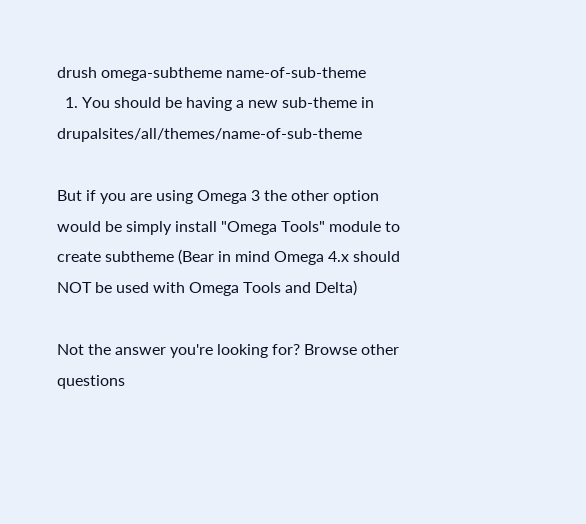drush omega-subtheme name-of-sub-theme
  1. You should be having a new sub-theme in drupalsites/all/themes/name-of-sub-theme

But if you are using Omega 3 the other option would be simply install "Omega Tools" module to create subtheme (Bear in mind Omega 4.x should NOT be used with Omega Tools and Delta)

Not the answer you're looking for? Browse other questions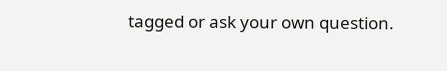tagged or ask your own question.